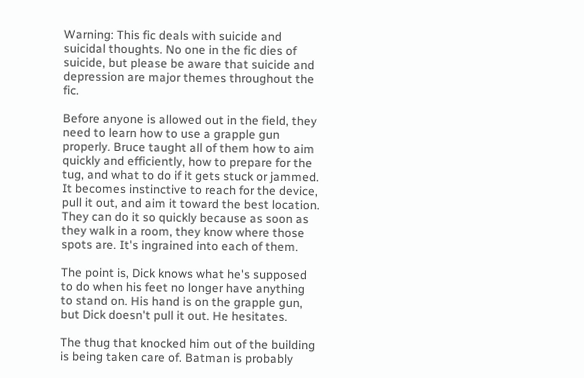Warning: This fic deals with suicide and suicidal thoughts. No one in the fic dies of suicide, but please be aware that suicide and depression are major themes throughout the fic.

Before anyone is allowed out in the field, they need to learn how to use a grapple gun properly. Bruce taught all of them how to aim quickly and efficiently, how to prepare for the tug, and what to do if it gets stuck or jammed. It becomes instinctive to reach for the device, pull it out, and aim it toward the best location. They can do it so quickly because as soon as they walk in a room, they know where those spots are. It's ingrained into each of them.

The point is, Dick knows what he's supposed to do when his feet no longer have anything to stand on. His hand is on the grapple gun, but Dick doesn't pull it out. He hesitates.

The thug that knocked him out of the building is being taken care of. Batman is probably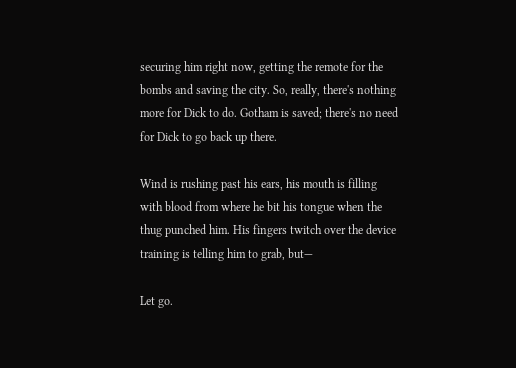securing him right now, getting the remote for the bombs and saving the city. So, really, there's nothing more for Dick to do. Gotham is saved; there's no need for Dick to go back up there.

Wind is rushing past his ears, his mouth is filling with blood from where he bit his tongue when the thug punched him. His fingers twitch over the device training is telling him to grab, but—

Let go.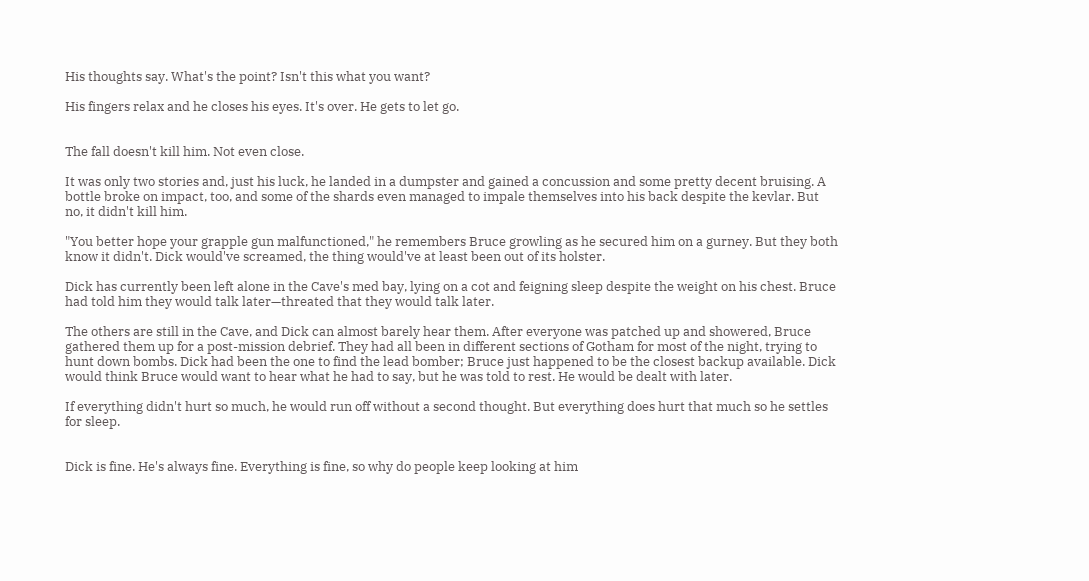His thoughts say. What's the point? Isn't this what you want?

His fingers relax and he closes his eyes. It's over. He gets to let go.


The fall doesn't kill him. Not even close.

It was only two stories and, just his luck, he landed in a dumpster and gained a concussion and some pretty decent bruising. A bottle broke on impact, too, and some of the shards even managed to impale themselves into his back despite the kevlar. But no, it didn't kill him.

"You better hope your grapple gun malfunctioned," he remembers Bruce growling as he secured him on a gurney. But they both know it didn't. Dick would've screamed, the thing would've at least been out of its holster.

Dick has currently been left alone in the Cave's med bay, lying on a cot and feigning sleep despite the weight on his chest. Bruce had told him they would talk later—threated that they would talk later.

The others are still in the Cave, and Dick can almost barely hear them. After everyone was patched up and showered, Bruce gathered them up for a post-mission debrief. They had all been in different sections of Gotham for most of the night, trying to hunt down bombs. Dick had been the one to find the lead bomber; Bruce just happened to be the closest backup available. Dick would think Bruce would want to hear what he had to say, but he was told to rest. He would be dealt with later.

If everything didn't hurt so much, he would run off without a second thought. But everything does hurt that much so he settles for sleep.


Dick is fine. He's always fine. Everything is fine, so why do people keep looking at him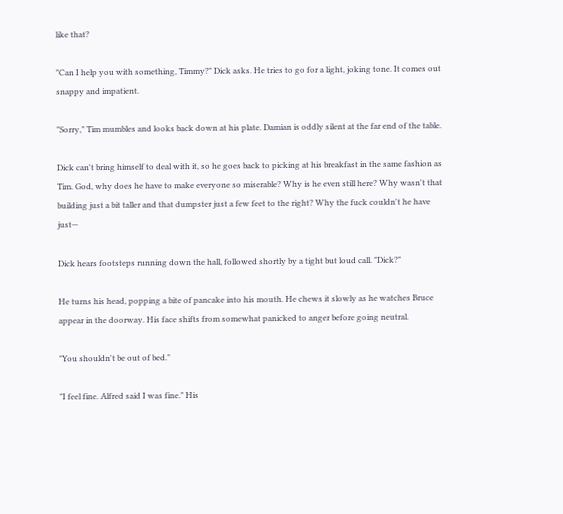like that?

"Can I help you with something, Timmy?" Dick asks. He tries to go for a light, joking tone. It comes out snappy and impatient.

"Sorry," Tim mumbles and looks back down at his plate. Damian is oddly silent at the far end of the table.

Dick can't bring himself to deal with it, so he goes back to picking at his breakfast in the same fashion as Tim. God, why does he have to make everyone so miserable? Why is he even still here? Why wasn't that building just a bit taller and that dumpster just a few feet to the right? Why the fuck couldn't he have just—

Dick hears footsteps running down the hall, followed shortly by a tight but loud call. "Dick?"

He turns his head, popping a bite of pancake into his mouth. He chews it slowly as he watches Bruce appear in the doorway. His face shifts from somewhat panicked to anger before going neutral.

"You shouldn't be out of bed."

"I feel fine. Alfred said I was fine." His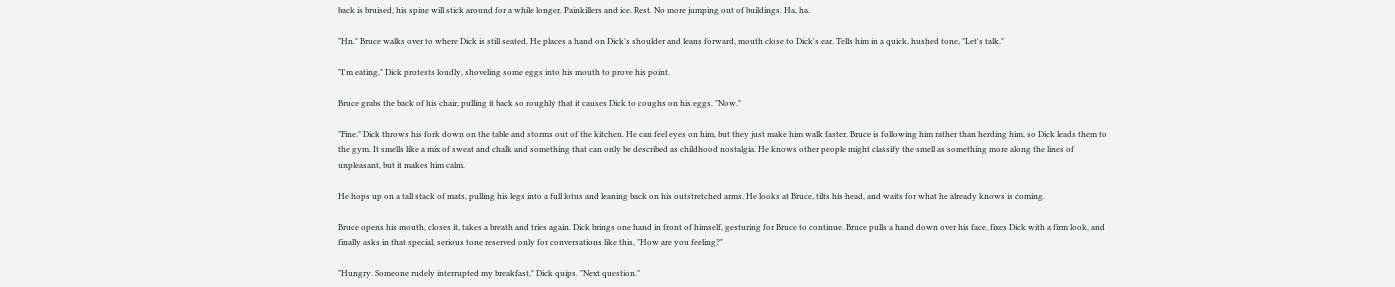back is bruised, his spine will stick around for a while longer. Painkillers and ice. Rest. No more jumping out of buildings. Ha, ha.

"Hn." Bruce walks over to where Dick is still seated. He places a hand on Dick's shoulder and leans forward, mouth close to Dick's ear. Tells him in a quick, hushed tone, "Let's talk."

"I'm eating," Dick protests loudly, shoveling some eggs into his mouth to prove his point.

Bruce grabs the back of his chair, pulling it back so roughly that it causes Dick to coughs on his eggs. "Now."

"Fine." Dick throws his fork down on the table and storms out of the kitchen. He can feel eyes on him, but they just make him walk faster. Bruce is following him rather than herding him, so Dick leads them to the gym. It smells like a mix of sweat and chalk and something that can only be described as childhood nostalgia. He knows other people might classify the smell as something more along the lines of unpleasant, but it makes him calm.

He hops up on a tall stack of mats, pulling his legs into a full lotus and leaning back on his outstretched arms. He looks at Bruce, tilts his head, and waits for what he already knows is coming.

Bruce opens his mouth, closes it, takes a breath and tries again. Dick brings one hand in front of himself, gesturing for Bruce to continue. Bruce pulls a hand down over his face, fixes Dick with a firm look, and finally asks in that special, serious tone reserved only for conversations like this, "How are you feeling?"

"Hungry. Someone rudely interrupted my breakfast," Dick quips. "Next question."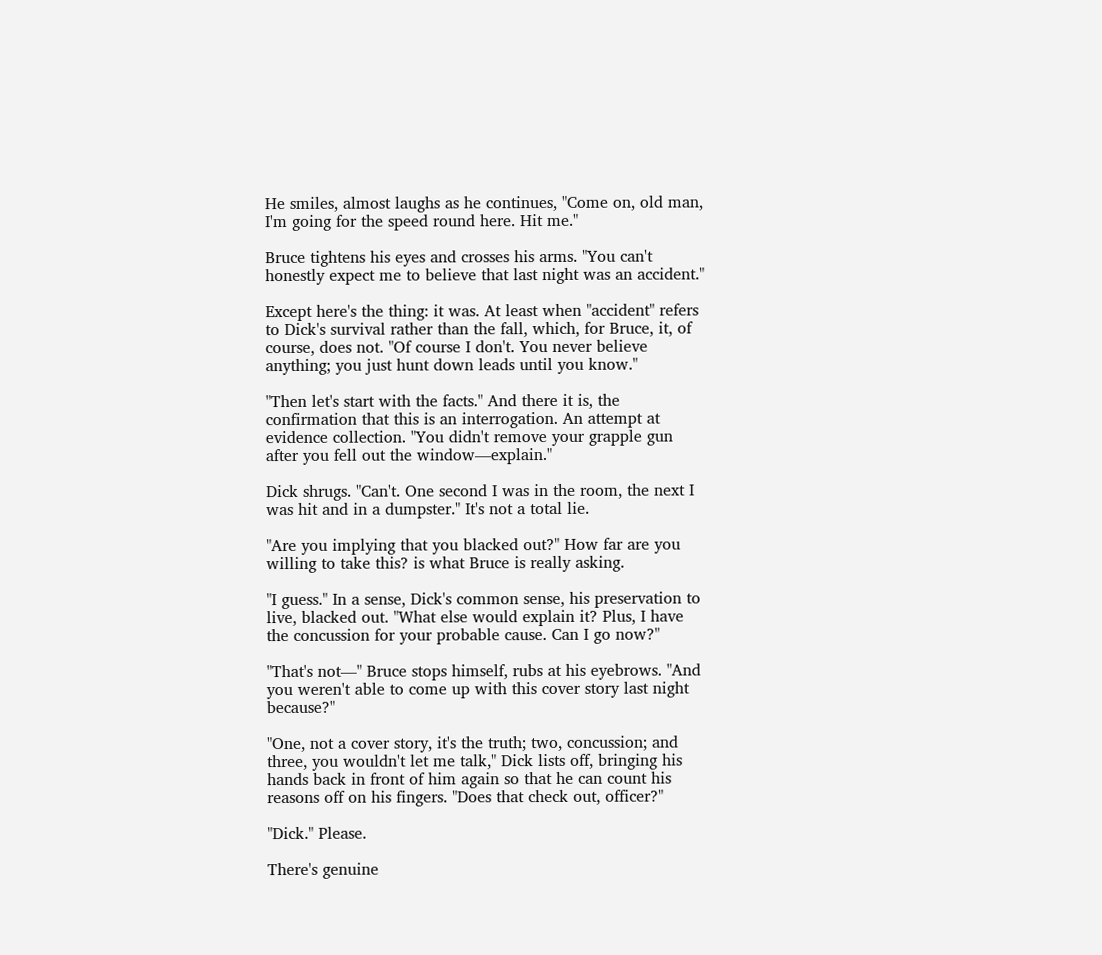He smiles, almost laughs as he continues, "Come on, old man, I'm going for the speed round here. Hit me."

Bruce tightens his eyes and crosses his arms. "You can't honestly expect me to believe that last night was an accident."

Except here's the thing: it was. At least when "accident" refers to Dick's survival rather than the fall, which, for Bruce, it, of course, does not. "Of course I don't. You never believe anything; you just hunt down leads until you know."

"Then let's start with the facts." And there it is, the confirmation that this is an interrogation. An attempt at evidence collection. "You didn't remove your grapple gun after you fell out the window—explain."

Dick shrugs. "Can't. One second I was in the room, the next I was hit and in a dumpster." It's not a total lie.

"Are you implying that you blacked out?" How far are you willing to take this? is what Bruce is really asking.

"I guess." In a sense, Dick's common sense, his preservation to live, blacked out. "What else would explain it? Plus, I have the concussion for your probable cause. Can I go now?"

"That's not—" Bruce stops himself, rubs at his eyebrows. "And you weren't able to come up with this cover story last night because?"

"One, not a cover story, it's the truth; two, concussion; and three, you wouldn't let me talk," Dick lists off, bringing his hands back in front of him again so that he can count his reasons off on his fingers. "Does that check out, officer?"

"Dick." Please.

There's genuine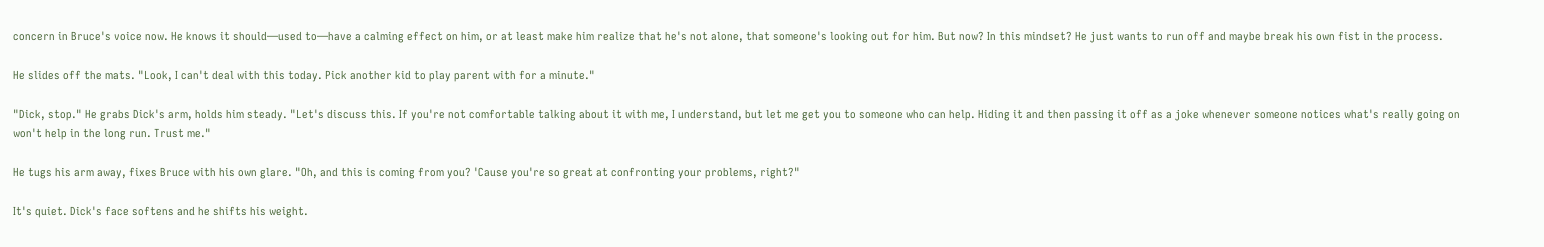concern in Bruce's voice now. He knows it should—used to—have a calming effect on him, or at least make him realize that he's not alone, that someone's looking out for him. But now? In this mindset? He just wants to run off and maybe break his own fist in the process.

He slides off the mats. "Look, I can't deal with this today. Pick another kid to play parent with for a minute."

"Dick, stop." He grabs Dick's arm, holds him steady. "Let's discuss this. If you're not comfortable talking about it with me, I understand, but let me get you to someone who can help. Hiding it and then passing it off as a joke whenever someone notices what's really going on won't help in the long run. Trust me."

He tugs his arm away, fixes Bruce with his own glare. "Oh, and this is coming from you? 'Cause you're so great at confronting your problems, right?"

It's quiet. Dick's face softens and he shifts his weight.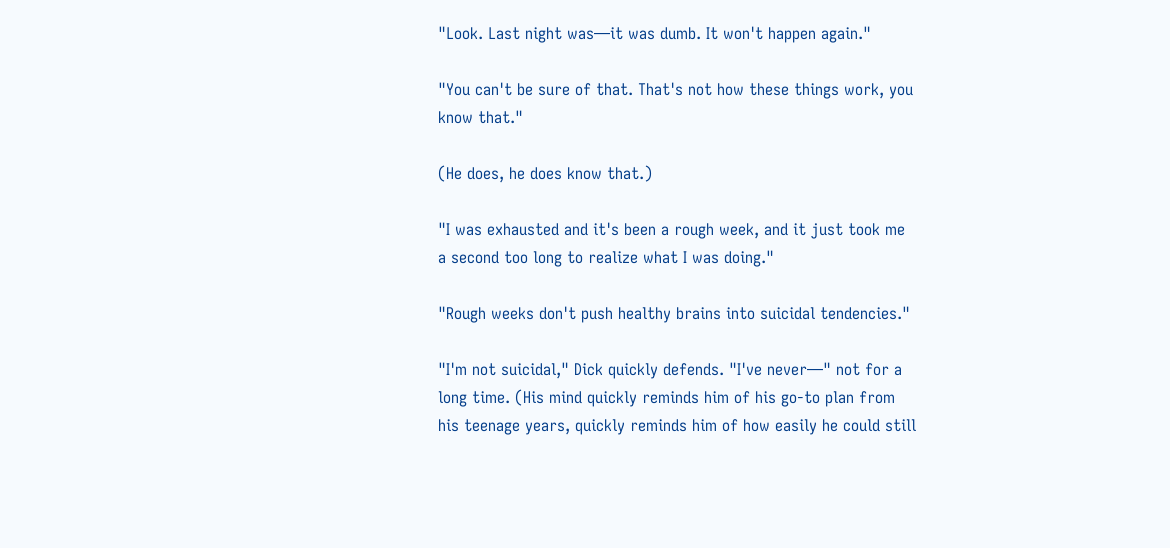"Look. Last night was—it was dumb. It won't happen again."

"You can't be sure of that. That's not how these things work, you know that."

(He does, he does know that.)

"I was exhausted and it's been a rough week, and it just took me a second too long to realize what I was doing."

"Rough weeks don't push healthy brains into suicidal tendencies."

"I'm not suicidal," Dick quickly defends. "I've never—" not for a long time. (His mind quickly reminds him of his go-to plan from his teenage years, quickly reminds him of how easily he could still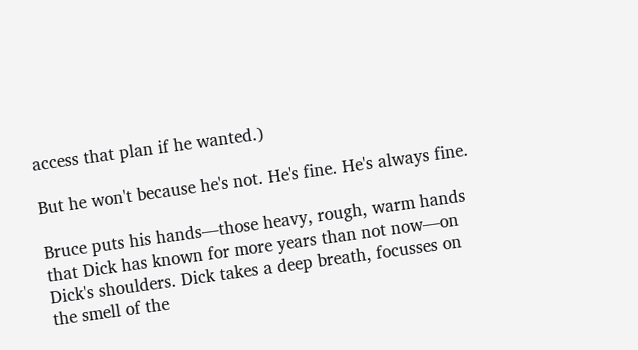access that plan if he wanted.)

But he won't because he's not. He's fine. He's always fine.

Bruce puts his hands—those heavy, rough, warm hands that Dick has known for more years than not now—on Dick's shoulders. Dick takes a deep breath, focusses on the smell of the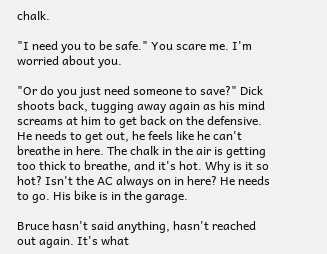chalk.

"I need you to be safe." You scare me. I'm worried about you.

"Or do you just need someone to save?" Dick shoots back, tugging away again as his mind screams at him to get back on the defensive. He needs to get out, he feels like he can't breathe in here. The chalk in the air is getting too thick to breathe, and it's hot. Why is it so hot? Isn't the AC always on in here? He needs to go. His bike is in the garage.

Bruce hasn't said anything, hasn't reached out again. It's what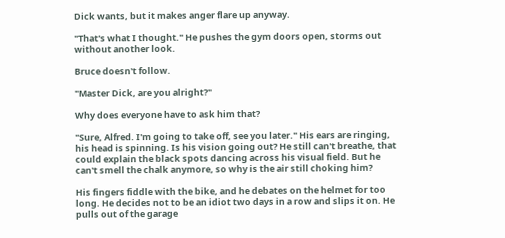Dick wants, but it makes anger flare up anyway.

"That's what I thought." He pushes the gym doors open, storms out without another look.

Bruce doesn't follow.

"Master Dick, are you alright?"

Why does everyone have to ask him that?

"Sure, Alfred. I'm going to take off, see you later." His ears are ringing, his head is spinning. Is his vision going out? He still can't breathe, that could explain the black spots dancing across his visual field. But he can't smell the chalk anymore, so why is the air still choking him?

His fingers fiddle with the bike, and he debates on the helmet for too long. He decides not to be an idiot two days in a row and slips it on. He pulls out of the garage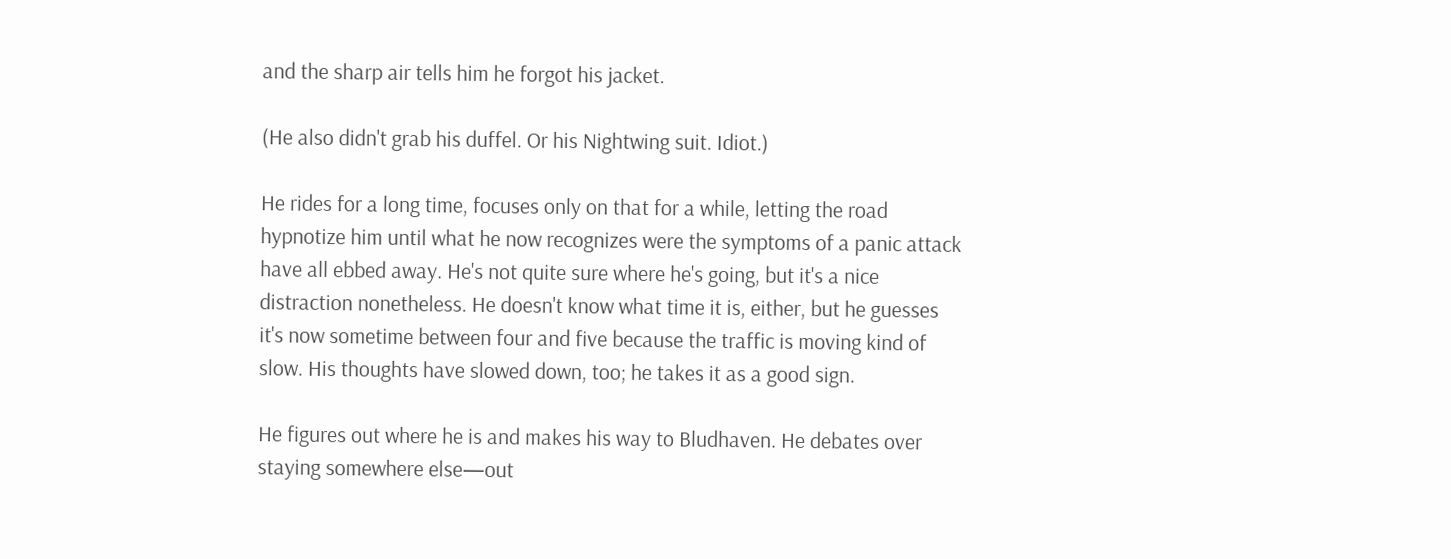and the sharp air tells him he forgot his jacket.

(He also didn't grab his duffel. Or his Nightwing suit. Idiot.)

He rides for a long time, focuses only on that for a while, letting the road hypnotize him until what he now recognizes were the symptoms of a panic attack have all ebbed away. He's not quite sure where he's going, but it's a nice distraction nonetheless. He doesn't know what time it is, either, but he guesses it's now sometime between four and five because the traffic is moving kind of slow. His thoughts have slowed down, too; he takes it as a good sign.

He figures out where he is and makes his way to Bludhaven. He debates over staying somewhere else—out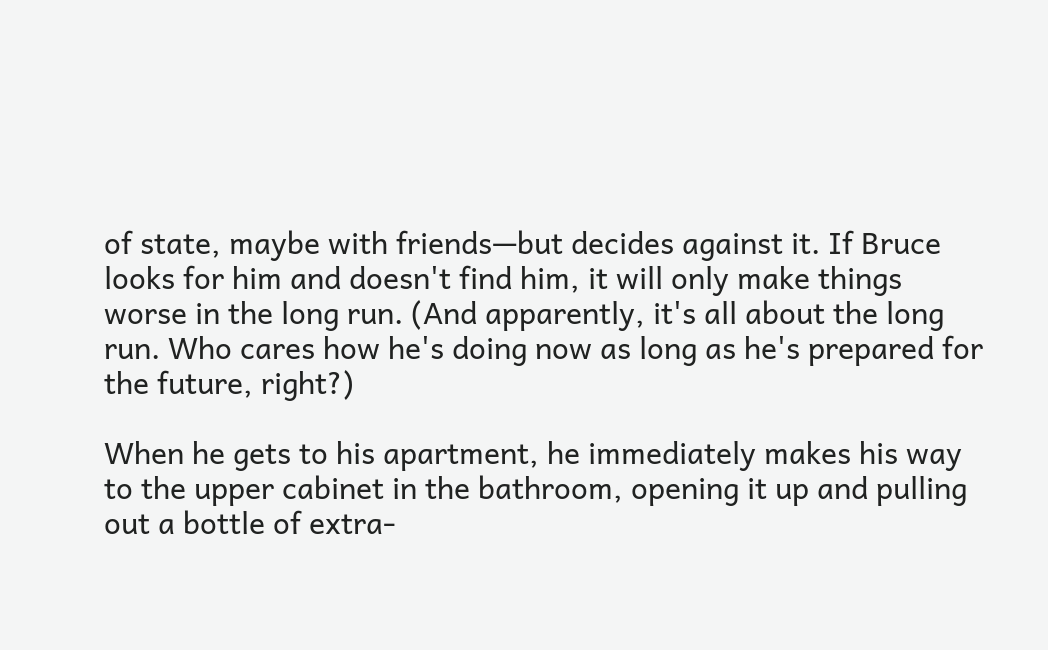of state, maybe with friends—but decides against it. If Bruce looks for him and doesn't find him, it will only make things worse in the long run. (And apparently, it's all about the long run. Who cares how he's doing now as long as he's prepared for the future, right?)

When he gets to his apartment, he immediately makes his way to the upper cabinet in the bathroom, opening it up and pulling out a bottle of extra-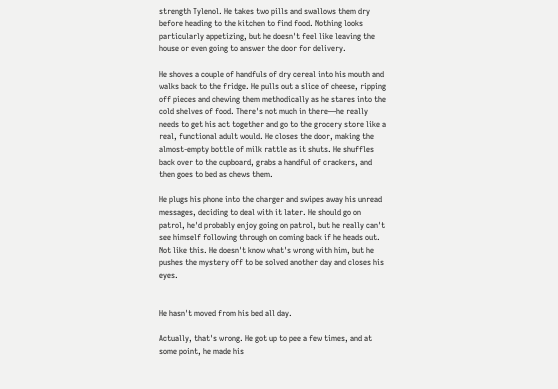strength Tylenol. He takes two pills and swallows them dry before heading to the kitchen to find food. Nothing looks particularly appetizing, but he doesn't feel like leaving the house or even going to answer the door for delivery.

He shoves a couple of handfuls of dry cereal into his mouth and walks back to the fridge. He pulls out a slice of cheese, ripping off pieces and chewing them methodically as he stares into the cold shelves of food. There's not much in there—he really needs to get his act together and go to the grocery store like a real, functional adult would. He closes the door, making the almost-empty bottle of milk rattle as it shuts. He shuffles back over to the cupboard, grabs a handful of crackers, and then goes to bed as chews them.

He plugs his phone into the charger and swipes away his unread messages, deciding to deal with it later. He should go on patrol, he'd probably enjoy going on patrol, but he really can't see himself following through on coming back if he heads out. Not like this. He doesn't know what's wrong with him, but he pushes the mystery off to be solved another day and closes his eyes.


He hasn't moved from his bed all day.

Actually, that's wrong. He got up to pee a few times, and at some point, he made his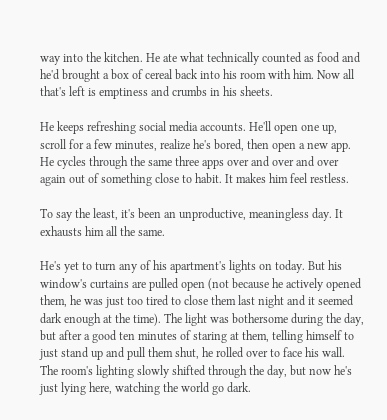way into the kitchen. He ate what technically counted as food and he'd brought a box of cereal back into his room with him. Now all that's left is emptiness and crumbs in his sheets.

He keeps refreshing social media accounts. He'll open one up, scroll for a few minutes, realize he's bored, then open a new app. He cycles through the same three apps over and over and over again out of something close to habit. It makes him feel restless.

To say the least, it's been an unproductive, meaningless day. It exhausts him all the same.

He's yet to turn any of his apartment's lights on today. But his window's curtains are pulled open (not because he actively opened them, he was just too tired to close them last night and it seemed dark enough at the time). The light was bothersome during the day, but after a good ten minutes of staring at them, telling himself to just stand up and pull them shut, he rolled over to face his wall. The room's lighting slowly shifted through the day, but now he's just lying here, watching the world go dark.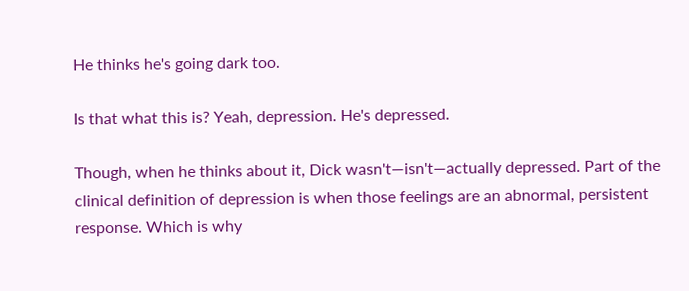He thinks he's going dark too.

Is that what this is? Yeah, depression. He's depressed.

Though, when he thinks about it, Dick wasn't—isn't—actually depressed. Part of the clinical definition of depression is when those feelings are an abnormal, persistent response. Which is why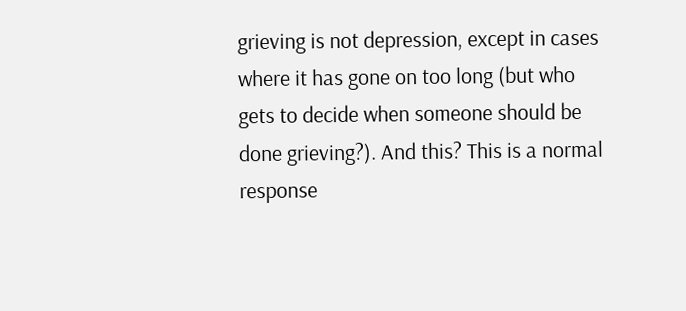grieving is not depression, except in cases where it has gone on too long (but who gets to decide when someone should be done grieving?). And this? This is a normal response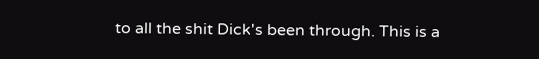to all the shit Dick's been through. This is a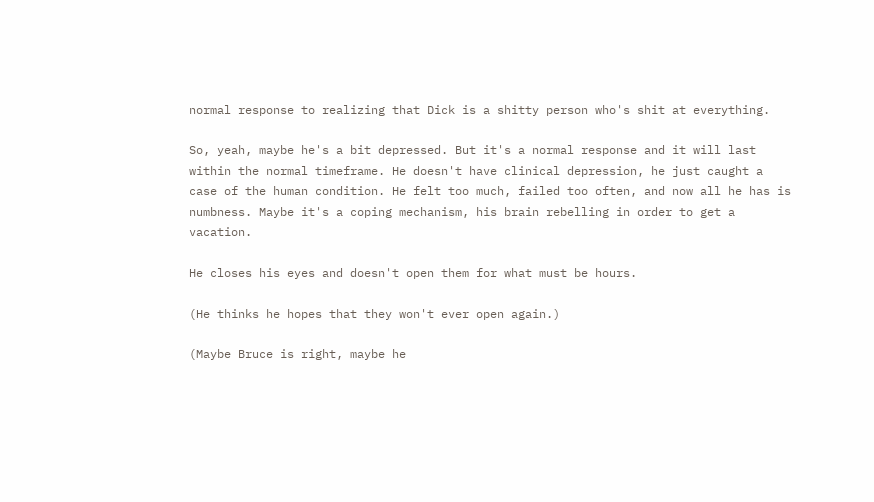normal response to realizing that Dick is a shitty person who's shit at everything.

So, yeah, maybe he's a bit depressed. But it's a normal response and it will last within the normal timeframe. He doesn't have clinical depression, he just caught a case of the human condition. He felt too much, failed too often, and now all he has is numbness. Maybe it's a coping mechanism, his brain rebelling in order to get a vacation.

He closes his eyes and doesn't open them for what must be hours.

(He thinks he hopes that they won't ever open again.)

(Maybe Bruce is right, maybe he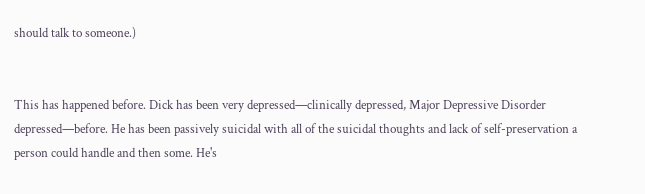should talk to someone.)


This has happened before. Dick has been very depressed—clinically depressed, Major Depressive Disorder depressed—before. He has been passively suicidal with all of the suicidal thoughts and lack of self-preservation a person could handle and then some. He's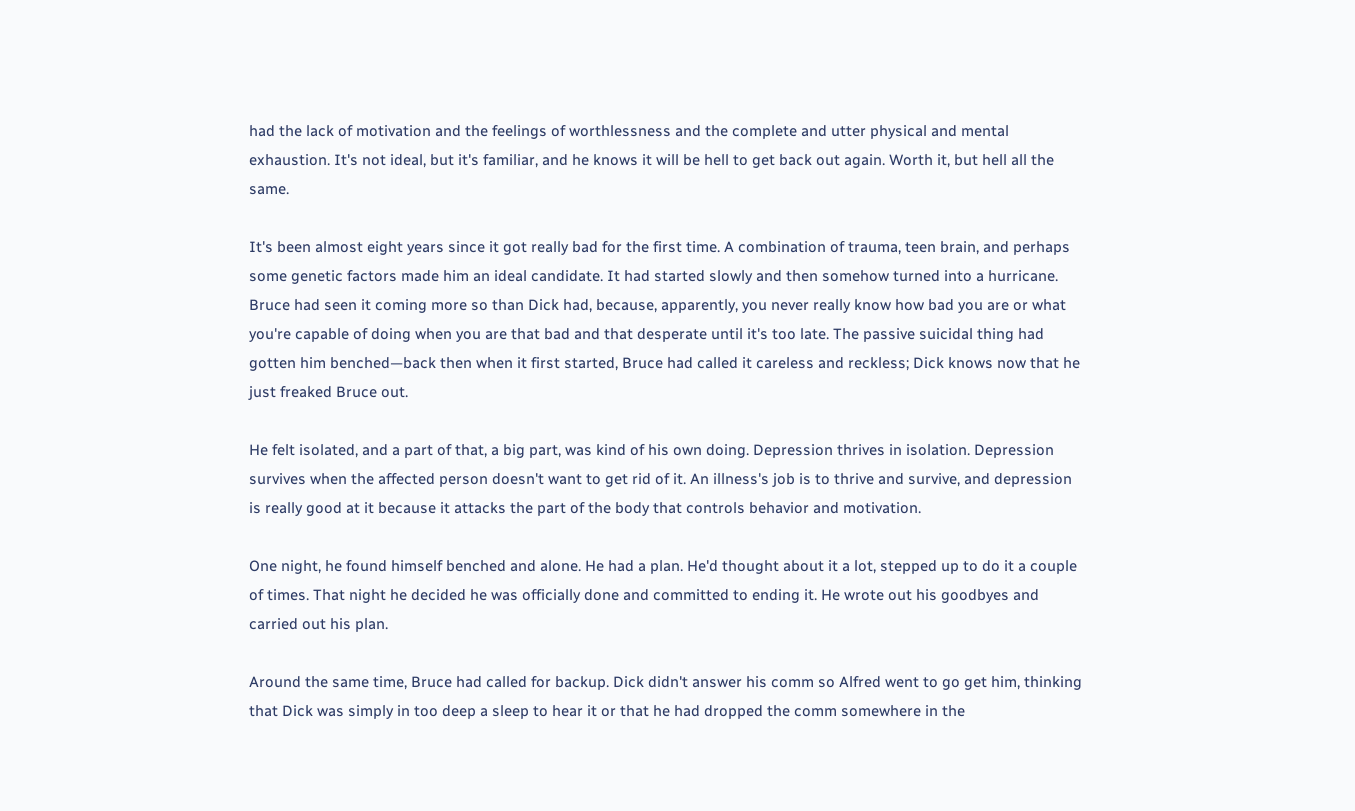had the lack of motivation and the feelings of worthlessness and the complete and utter physical and mental exhaustion. It's not ideal, but it's familiar, and he knows it will be hell to get back out again. Worth it, but hell all the same.

It's been almost eight years since it got really bad for the first time. A combination of trauma, teen brain, and perhaps some genetic factors made him an ideal candidate. It had started slowly and then somehow turned into a hurricane. Bruce had seen it coming more so than Dick had, because, apparently, you never really know how bad you are or what you're capable of doing when you are that bad and that desperate until it's too late. The passive suicidal thing had gotten him benched—back then when it first started, Bruce had called it careless and reckless; Dick knows now that he just freaked Bruce out.

He felt isolated, and a part of that, a big part, was kind of his own doing. Depression thrives in isolation. Depression survives when the affected person doesn't want to get rid of it. An illness's job is to thrive and survive, and depression is really good at it because it attacks the part of the body that controls behavior and motivation.

One night, he found himself benched and alone. He had a plan. He'd thought about it a lot, stepped up to do it a couple of times. That night he decided he was officially done and committed to ending it. He wrote out his goodbyes and carried out his plan.

Around the same time, Bruce had called for backup. Dick didn't answer his comm so Alfred went to go get him, thinking that Dick was simply in too deep a sleep to hear it or that he had dropped the comm somewhere in the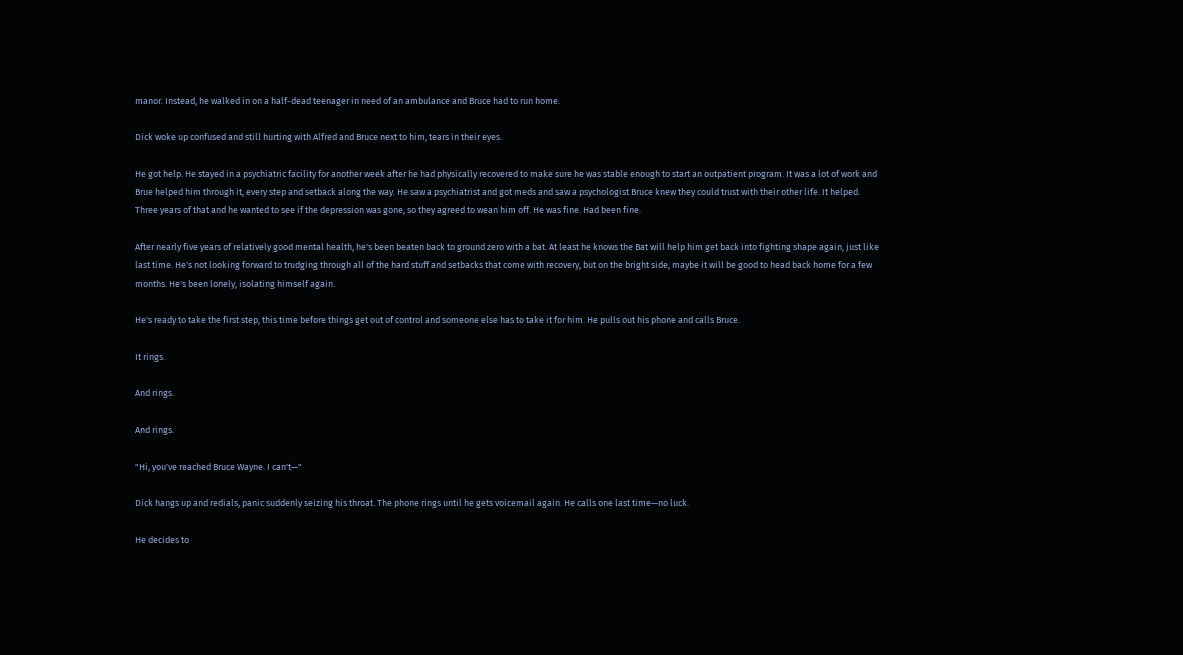manor. Instead, he walked in on a half-dead teenager in need of an ambulance and Bruce had to run home.

Dick woke up confused and still hurting with Alfred and Bruce next to him, tears in their eyes.

He got help. He stayed in a psychiatric facility for another week after he had physically recovered to make sure he was stable enough to start an outpatient program. It was a lot of work and Brue helped him through it, every step and setback along the way. He saw a psychiatrist and got meds and saw a psychologist Bruce knew they could trust with their other life. It helped. Three years of that and he wanted to see if the depression was gone, so they agreed to wean him off. He was fine. Had been fine.

After nearly five years of relatively good mental health, he's been beaten back to ground zero with a bat. At least he knows the Bat will help him get back into fighting shape again, just like last time. He's not looking forward to trudging through all of the hard stuff and setbacks that come with recovery, but on the bright side, maybe it will be good to head back home for a few months. He's been lonely, isolating himself again.

He's ready to take the first step, this time before things get out of control and someone else has to take it for him. He pulls out his phone and calls Bruce.

It rings.

And rings.

And rings.

"Hi, you've reached Bruce Wayne. I can't—"

Dick hangs up and redials, panic suddenly seizing his throat. The phone rings until he gets voicemail again. He calls one last time—no luck.

He decides to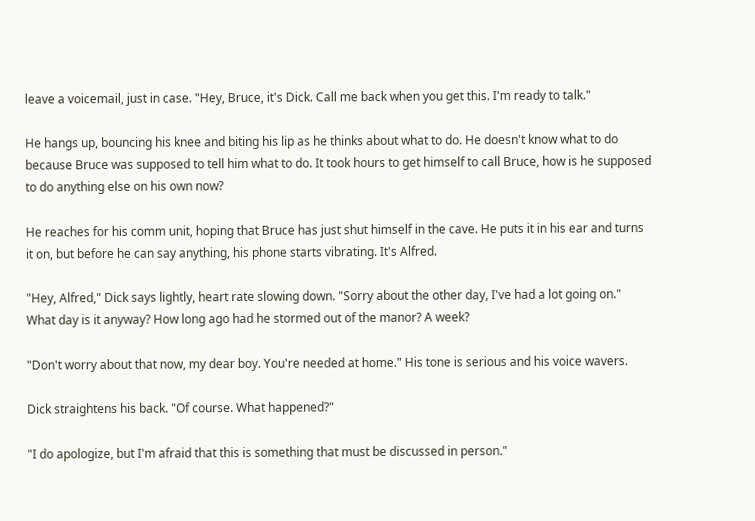leave a voicemail, just in case. "Hey, Bruce, it's Dick. Call me back when you get this. I'm ready to talk."

He hangs up, bouncing his knee and biting his lip as he thinks about what to do. He doesn't know what to do because Bruce was supposed to tell him what to do. It took hours to get himself to call Bruce, how is he supposed to do anything else on his own now?

He reaches for his comm unit, hoping that Bruce has just shut himself in the cave. He puts it in his ear and turns it on, but before he can say anything, his phone starts vibrating. It's Alfred.

"Hey, Alfred," Dick says lightly, heart rate slowing down. "Sorry about the other day, I've had a lot going on." What day is it anyway? How long ago had he stormed out of the manor? A week?

"Don't worry about that now, my dear boy. You're needed at home." His tone is serious and his voice wavers.

Dick straightens his back. "Of course. What happened?"

"I do apologize, but I'm afraid that this is something that must be discussed in person."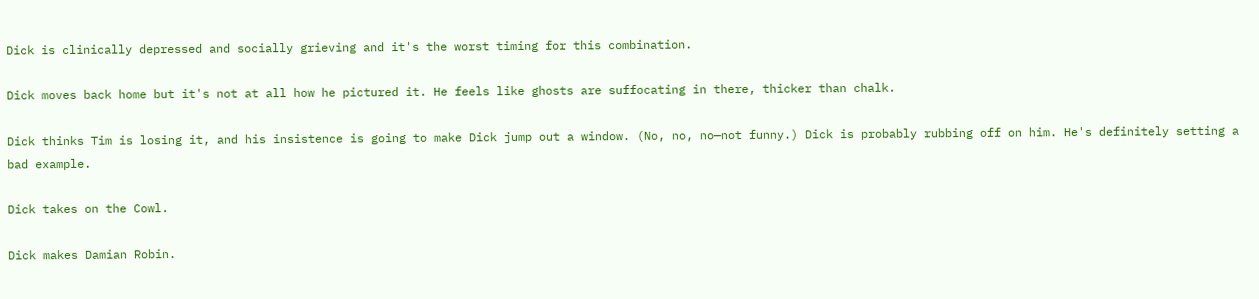Dick is clinically depressed and socially grieving and it's the worst timing for this combination.

Dick moves back home but it's not at all how he pictured it. He feels like ghosts are suffocating in there, thicker than chalk.

Dick thinks Tim is losing it, and his insistence is going to make Dick jump out a window. (No, no, no—not funny.) Dick is probably rubbing off on him. He's definitely setting a bad example.

Dick takes on the Cowl.

Dick makes Damian Robin.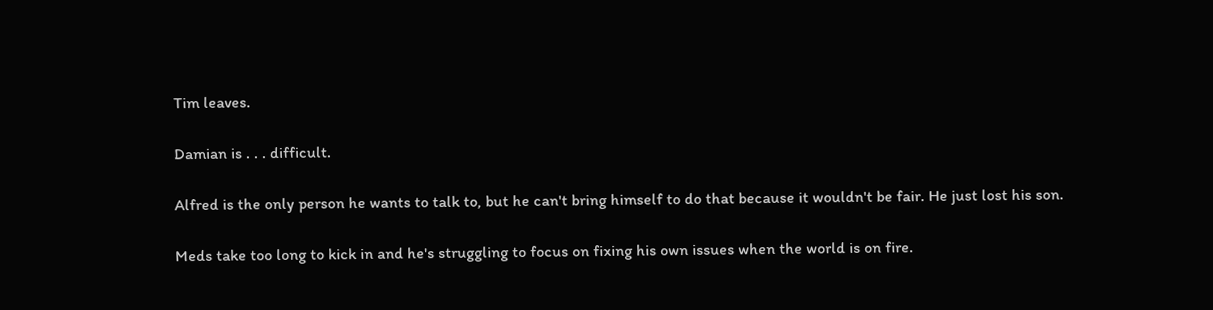Tim leaves.

Damian is . . . difficult.

Alfred is the only person he wants to talk to, but he can't bring himself to do that because it wouldn't be fair. He just lost his son.

Meds take too long to kick in and he's struggling to focus on fixing his own issues when the world is on fire.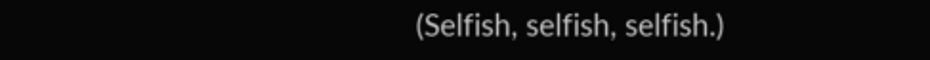(Selfish, selfish, selfish.)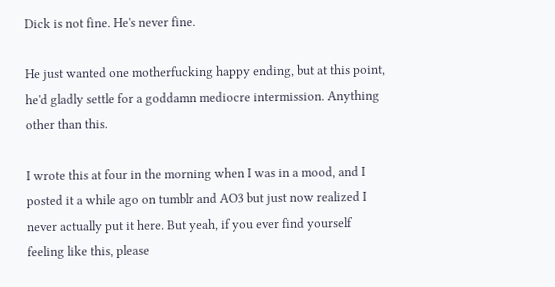Dick is not fine. He's never fine.

He just wanted one motherfucking happy ending, but at this point, he'd gladly settle for a goddamn mediocre intermission. Anything other than this.

I wrote this at four in the morning when I was in a mood, and I posted it a while ago on tumblr and AO3 but just now realized I never actually put it here. But yeah, if you ever find yourself feeling like this, please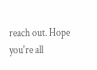reach out. Hope you're all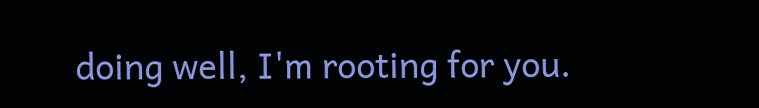doing well, I'm rooting for you.